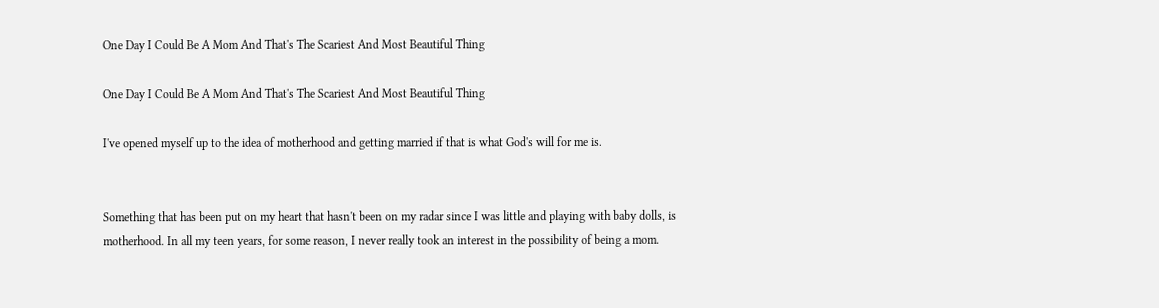One Day I Could Be A Mom And That's The Scariest And Most Beautiful Thing

One Day I Could Be A Mom And That's The Scariest And Most Beautiful Thing

I've opened myself up to the idea of motherhood and getting married if that is what God's will for me is.


Something that has been put on my heart that hasn't been on my radar since I was little and playing with baby dolls, is motherhood. In all my teen years, for some reason, I never really took an interest in the possibility of being a mom.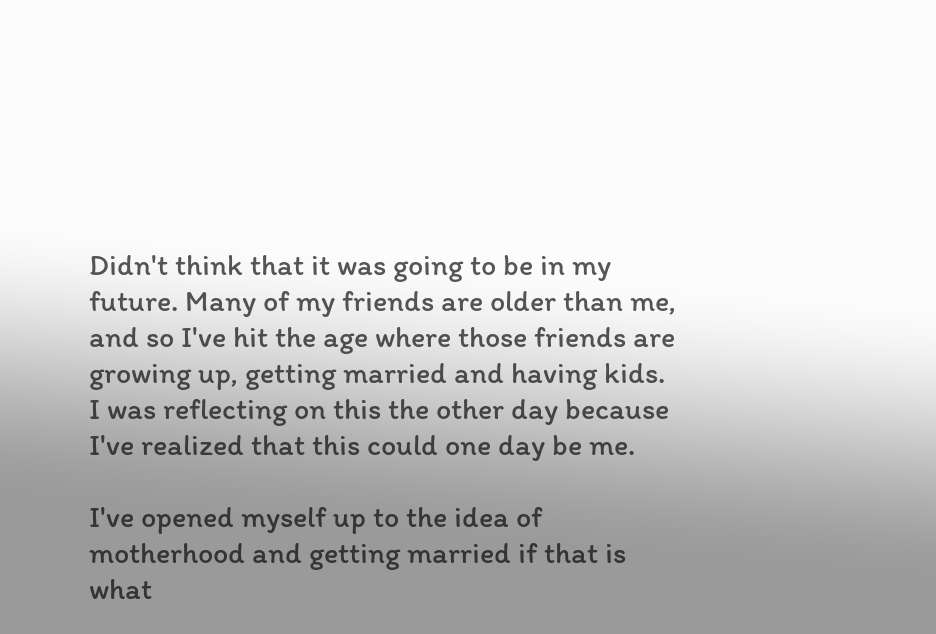Didn't think that it was going to be in my future. Many of my friends are older than me, and so I've hit the age where those friends are growing up, getting married and having kids. I was reflecting on this the other day because I've realized that this could one day be me.

I've opened myself up to the idea of motherhood and getting married if that is what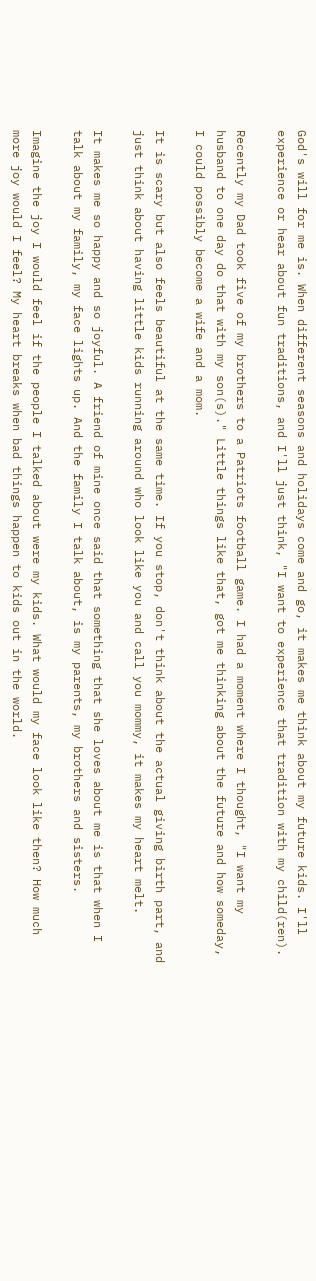God's will for me is. When different seasons and holidays come and go, it makes me think about my future kids. I'll experience or hear about fun traditions, and I'll just think, "I want to experience that tradition with my child(ren).

Recently my Dad took five of my brothers to a Patriots football game. I had a moment where I thought, "I want my husband to one day do that with my son(s)." Little things like that, got me thinking about the future and how someday, I could possibly become a wife and a mom.

It is scary but also feels beautiful at the same time. If you stop, don't think about the actual giving birth part, and just think about having little kids running around who look like you and call you mommy, it makes my heart melt.

It makes me so happy and so joyful. A friend of mine once said that something that she loves about me is that when I talk about my family, my face lights up. And the family I talk about, is my parents, my brothers and sisters.

Imagine the joy I would feel if the people I talked about were my kids. What would my face look like then? How much more joy would I feel? My heart breaks when bad things happen to kids out in the world.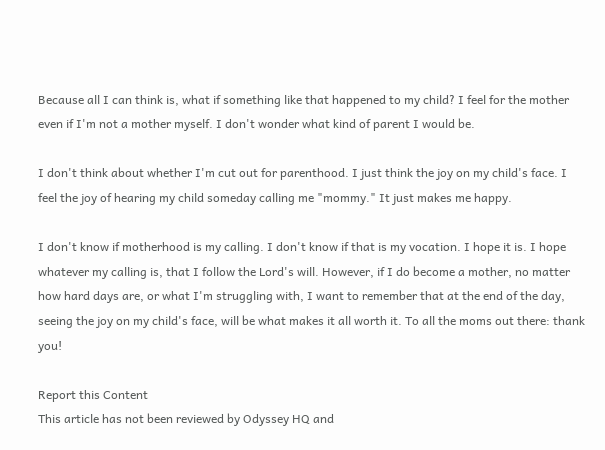Because all I can think is, what if something like that happened to my child? I feel for the mother even if I'm not a mother myself. I don't wonder what kind of parent I would be.

I don't think about whether I'm cut out for parenthood. I just think the joy on my child's face. I feel the joy of hearing my child someday calling me "mommy." It just makes me happy.

I don't know if motherhood is my calling. I don't know if that is my vocation. I hope it is. I hope whatever my calling is, that I follow the Lord's will. However, if I do become a mother, no matter how hard days are, or what I'm struggling with, I want to remember that at the end of the day, seeing the joy on my child's face, will be what makes it all worth it. To all the moms out there: thank you!

Report this Content
This article has not been reviewed by Odyssey HQ and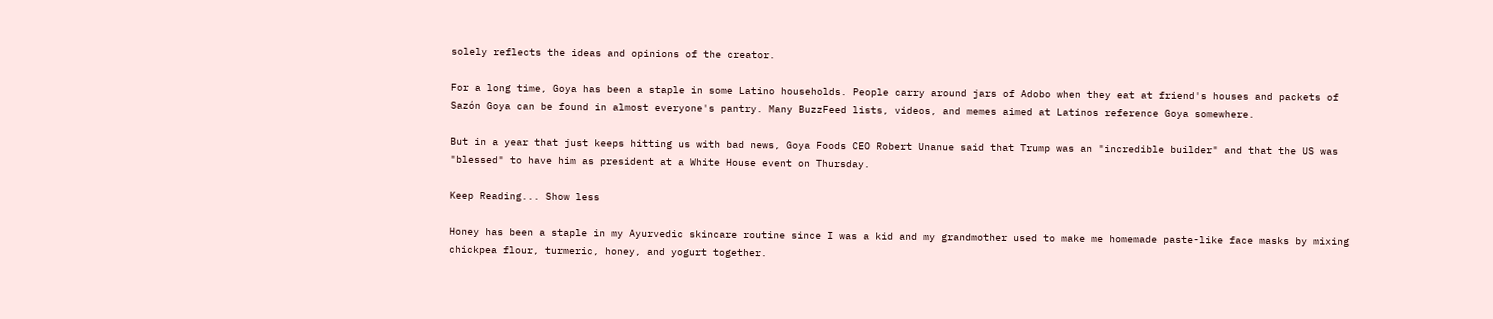solely reflects the ideas and opinions of the creator.

For a long time, Goya has been a staple in some Latino households. People carry around jars of Adobo when they eat at friend's houses and packets of Sazón Goya can be found in almost everyone's pantry. Many BuzzFeed lists, videos, and memes aimed at Latinos reference Goya somewhere.

But in a year that just keeps hitting us with bad news, Goya Foods CEO Robert Unanue said that Trump was an "incredible builder" and that the US was "blessed" to have him as president at a White House event on Thursday.

Keep Reading... Show less

Honey has been a staple in my Ayurvedic skincare routine since I was a kid and my grandmother used to make me homemade paste-like face masks by mixing chickpea flour, turmeric, honey, and yogurt together.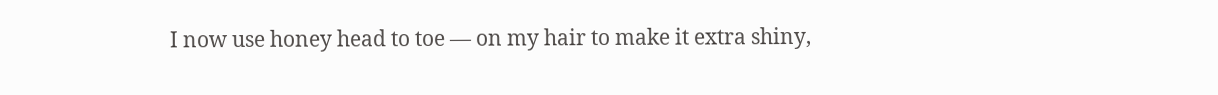I now use honey head to toe — on my hair to make it extra shiny,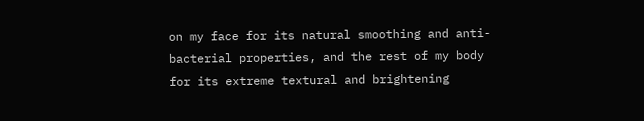on my face for its natural smoothing and anti-bacterial properties, and the rest of my body for its extreme textural and brightening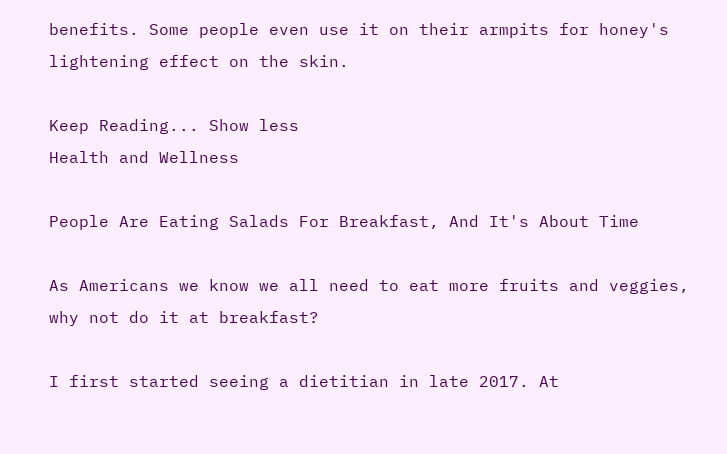benefits. Some people even use it on their armpits for honey's lightening effect on the skin.

Keep Reading... Show less
Health and Wellness

People Are Eating Salads For Breakfast, And It's About Time

As Americans we know we all need to eat more fruits and veggies, why not do it at breakfast?

I first started seeing a dietitian in late 2017. At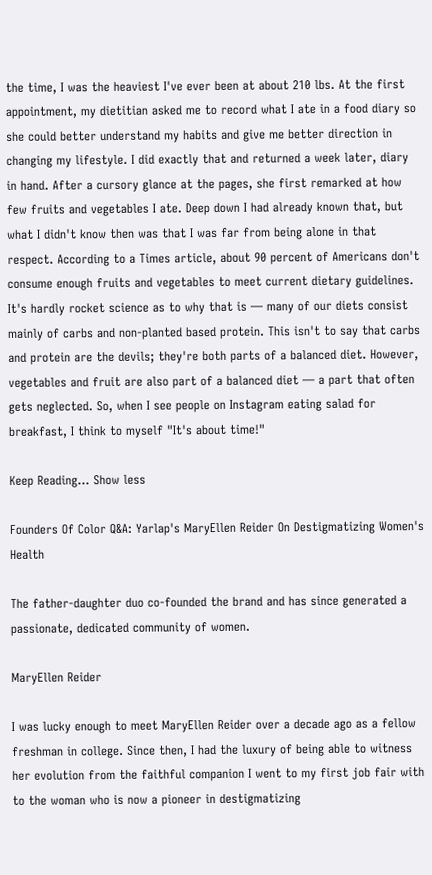the time, I was the heaviest I've ever been at about 210 lbs. At the first appointment, my dietitian asked me to record what I ate in a food diary so she could better understand my habits and give me better direction in changing my lifestyle. I did exactly that and returned a week later, diary in hand. After a cursory glance at the pages, she first remarked at how few fruits and vegetables I ate. Deep down I had already known that, but what I didn't know then was that I was far from being alone in that respect. According to a Times article, about 90 percent of Americans don't consume enough fruits and vegetables to meet current dietary guidelines. It's hardly rocket science as to why that is — many of our diets consist mainly of carbs and non-planted based protein. This isn't to say that carbs and protein are the devils; they're both parts of a balanced diet. However, vegetables and fruit are also part of a balanced diet — a part that often gets neglected. So, when I see people on Instagram eating salad for breakfast, I think to myself "It's about time!"

Keep Reading... Show less

Founders Of Color Q&A: Yarlap's MaryEllen Reider On Destigmatizing Women's Health

The father-daughter duo co-founded the brand and has since generated a passionate, dedicated community of women.

MaryEllen Reider

I was lucky enough to meet MaryEllen Reider over a decade ago as a fellow freshman in college. Since then, I had the luxury of being able to witness her evolution from the faithful companion I went to my first job fair with to the woman who is now a pioneer in destigmatizing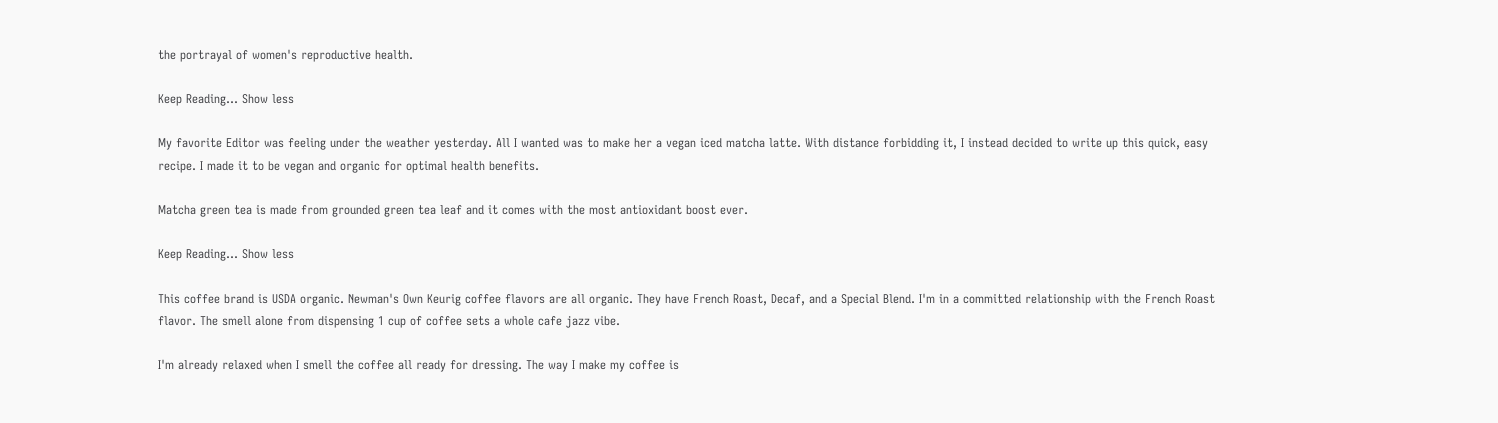the portrayal of women's reproductive health.

Keep Reading... Show less

My favorite Editor was feeling under the weather yesterday. All I wanted was to make her a vegan iced matcha latte. With distance forbidding it, I instead decided to write up this quick, easy recipe. I made it to be vegan and organic for optimal health benefits.

Matcha green tea is made from grounded green tea leaf and it comes with the most antioxidant boost ever.

Keep Reading... Show less

This coffee brand is USDA organic. Newman's Own Keurig coffee flavors are all organic. They have French Roast, Decaf, and a Special Blend. I'm in a committed relationship with the French Roast flavor. The smell alone from dispensing 1 cup of coffee sets a whole cafe jazz vibe.

I'm already relaxed when I smell the coffee all ready for dressing. The way I make my coffee is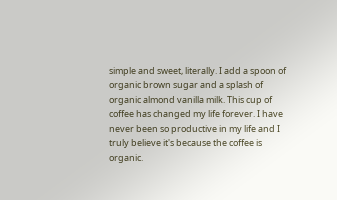simple and sweet, literally. I add a spoon of organic brown sugar and a splash of organic almond vanilla milk. This cup of coffee has changed my life forever. I have never been so productive in my life and I truly believe it's because the coffee is organic.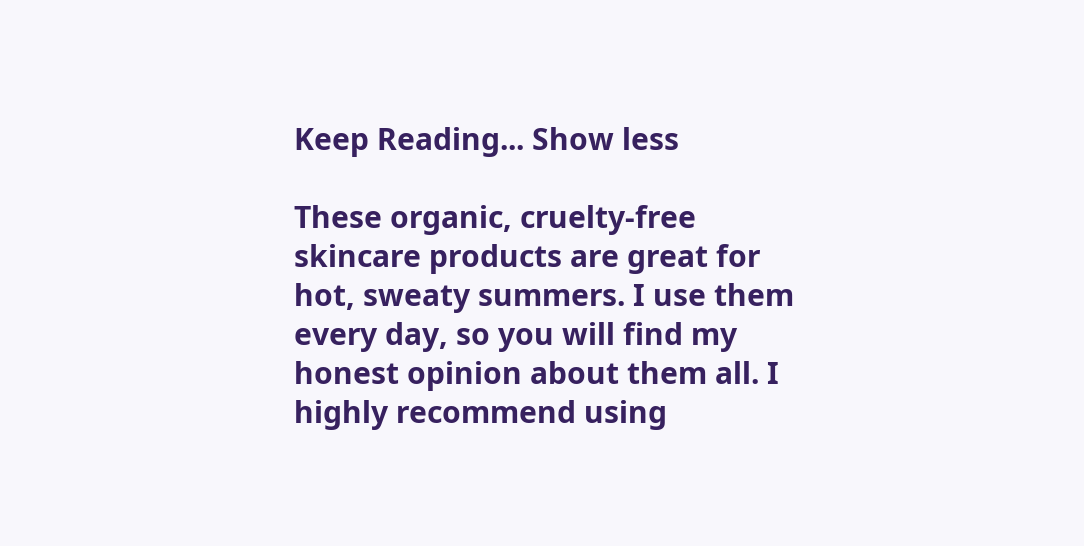Keep Reading... Show less

These organic, cruelty-free skincare products are great for hot, sweaty summers. I use them every day, so you will find my honest opinion about them all. I highly recommend using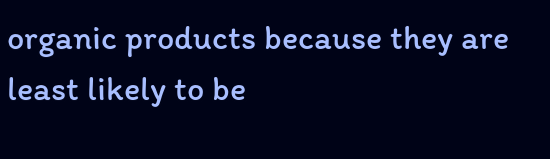organic products because they are least likely to be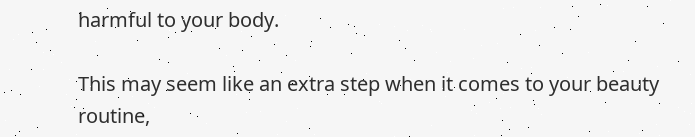harmful to your body.

This may seem like an extra step when it comes to your beauty routine,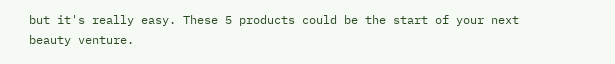but it's really easy. These 5 products could be the start of your next beauty venture.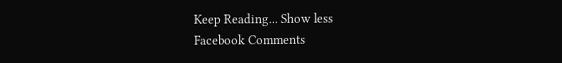Keep Reading... Show less
Facebook Comments